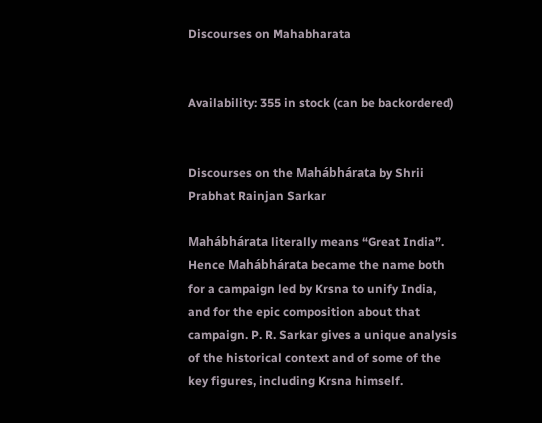Discourses on Mahabharata


Availability: 355 in stock (can be backordered)


Discourses on the Mahábhárata by Shrii Prabhat Rainjan Sarkar

Mahábhárata literally means “Great India”. Hence Mahábhárata became the name both for a campaign led by Krsna to unify India, and for the epic composition about that campaign. P. R. Sarkar gives a unique analysis of the historical context and of some of the key figures, including Krsna himself.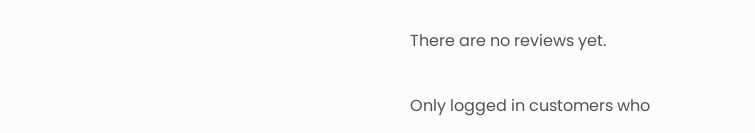There are no reviews yet.

Only logged in customers who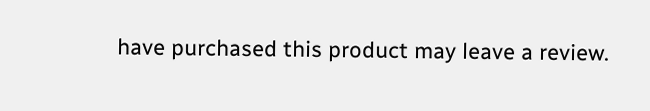have purchased this product may leave a review.